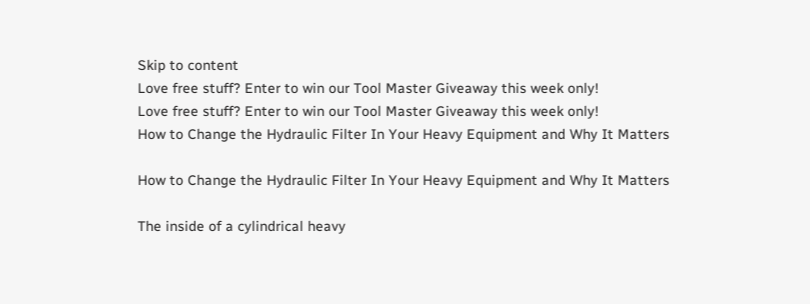Skip to content
Love free stuff? Enter to win our Tool Master Giveaway this week only!
Love free stuff? Enter to win our Tool Master Giveaway this week only!
How to Change the Hydraulic Filter In Your Heavy Equipment and Why It Matters

How to Change the Hydraulic Filter In Your Heavy Equipment and Why It Matters

The inside of a cylindrical heavy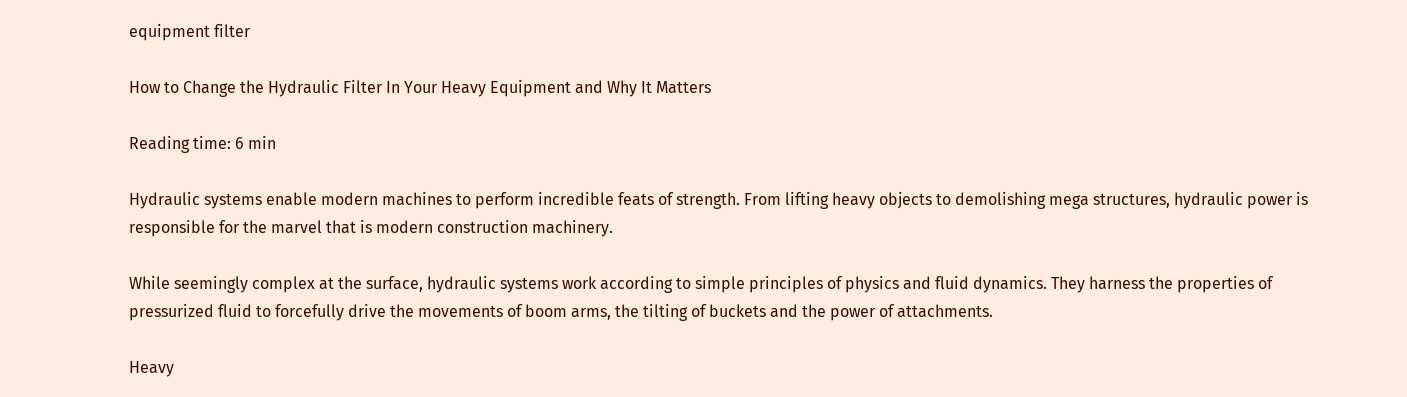equipment filter

How to Change the Hydraulic Filter In Your Heavy Equipment and Why It Matters

Reading time: 6 min

Hydraulic systems enable modern machines to perform incredible feats of strength. From lifting heavy objects to demolishing mega structures, hydraulic power is responsible for the marvel that is modern construction machinery.

While seemingly complex at the surface, hydraulic systems work according to simple principles of physics and fluid dynamics. They harness the properties of pressurized fluid to forcefully drive the movements of boom arms, the tilting of buckets and the power of attachments.

Heavy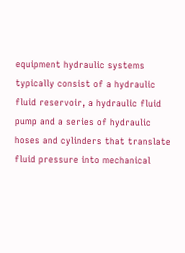equipment hydraulic systems typically consist of a hydraulic fluid reservoir, a hydraulic fluid pump and a series of hydraulic hoses and cylinders that translate fluid pressure into mechanical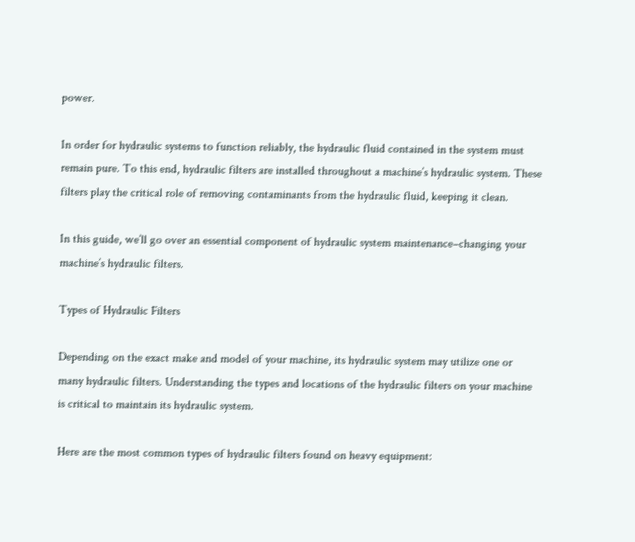power.

In order for hydraulic systems to function reliably, the hydraulic fluid contained in the system must remain pure. To this end, hydraulic filters are installed throughout a machine’s hydraulic system. These filters play the critical role of removing contaminants from the hydraulic fluid, keeping it clean.

In this guide, we’ll go over an essential component of hydraulic system maintenance–changing your machine’s hydraulic filters.

Types of Hydraulic Filters

Depending on the exact make and model of your machine, its hydraulic system may utilize one or many hydraulic filters. Understanding the types and locations of the hydraulic filters on your machine is critical to maintain its hydraulic system.

Here are the most common types of hydraulic filters found on heavy equipment: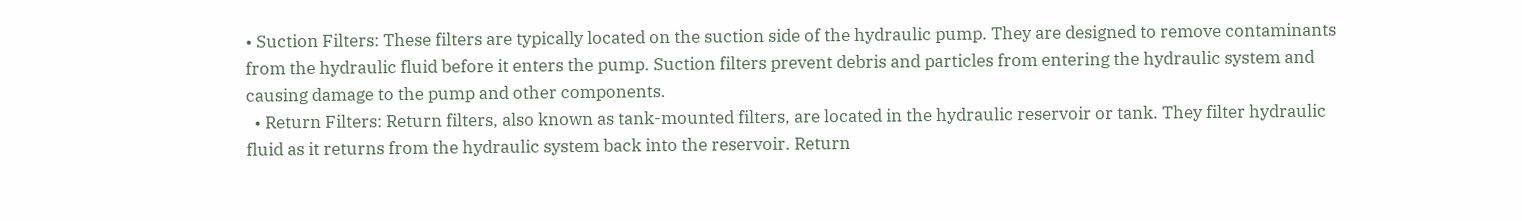• Suction Filters: These filters are typically located on the suction side of the hydraulic pump. They are designed to remove contaminants from the hydraulic fluid before it enters the pump. Suction filters prevent debris and particles from entering the hydraulic system and causing damage to the pump and other components.
  • Return Filters: Return filters, also known as tank-mounted filters, are located in the hydraulic reservoir or tank. They filter hydraulic fluid as it returns from the hydraulic system back into the reservoir. Return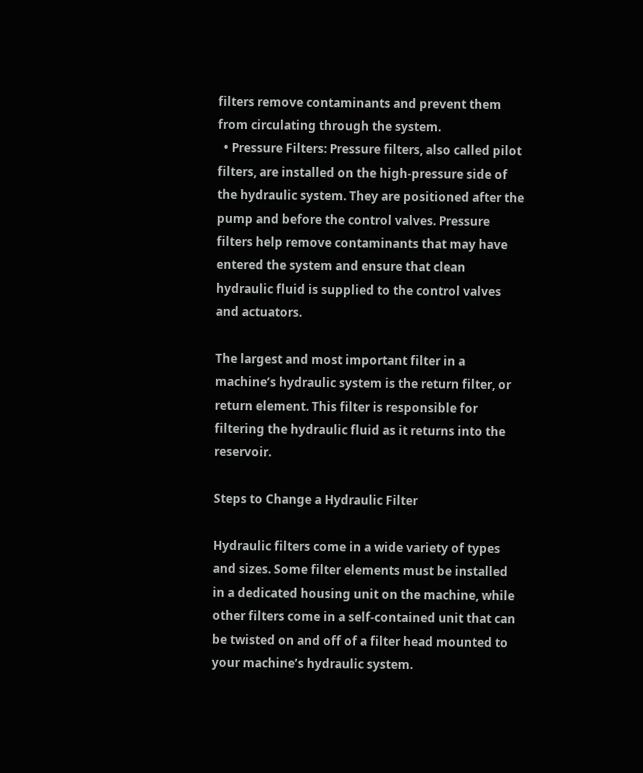filters remove contaminants and prevent them from circulating through the system.
  • Pressure Filters: Pressure filters, also called pilot filters, are installed on the high-pressure side of the hydraulic system. They are positioned after the pump and before the control valves. Pressure filters help remove contaminants that may have entered the system and ensure that clean hydraulic fluid is supplied to the control valves and actuators.

The largest and most important filter in a machine’s hydraulic system is the return filter, or return element. This filter is responsible for filtering the hydraulic fluid as it returns into the reservoir.

Steps to Change a Hydraulic Filter

Hydraulic filters come in a wide variety of types and sizes. Some filter elements must be installed in a dedicated housing unit on the machine, while other filters come in a self-contained unit that can be twisted on and off of a filter head mounted to your machine’s hydraulic system.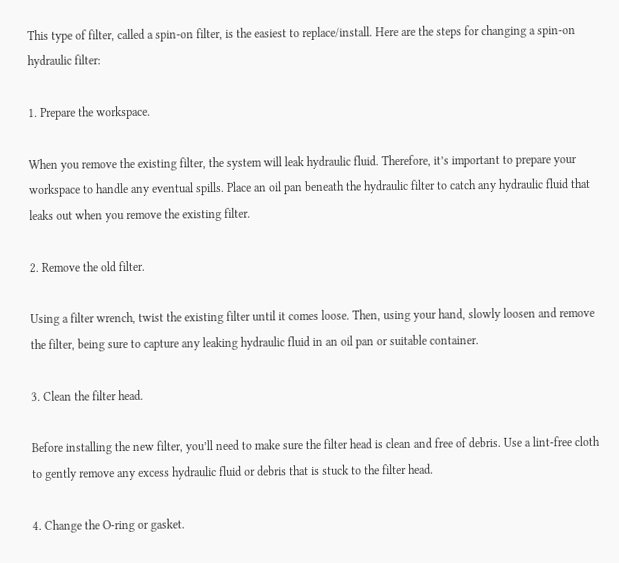This type of filter, called a spin-on filter, is the easiest to replace/install. Here are the steps for changing a spin-on hydraulic filter:

1. Prepare the workspace.

When you remove the existing filter, the system will leak hydraulic fluid. Therefore, it’s important to prepare your workspace to handle any eventual spills. Place an oil pan beneath the hydraulic filter to catch any hydraulic fluid that leaks out when you remove the existing filter.

2. Remove the old filter.

Using a filter wrench, twist the existing filter until it comes loose. Then, using your hand, slowly loosen and remove the filter, being sure to capture any leaking hydraulic fluid in an oil pan or suitable container.

3. Clean the filter head.

Before installing the new filter, you’ll need to make sure the filter head is clean and free of debris. Use a lint-free cloth to gently remove any excess hydraulic fluid or debris that is stuck to the filter head.

4. Change the O-ring or gasket.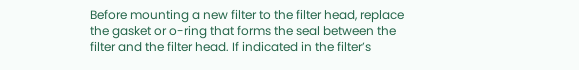Before mounting a new filter to the filter head, replace the gasket or o-ring that forms the seal between the filter and the filter head. If indicated in the filter’s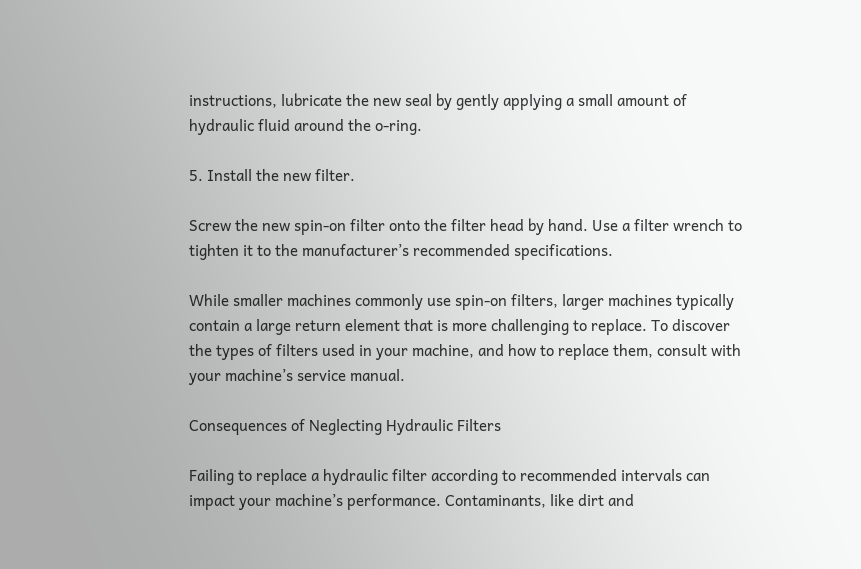instructions, lubricate the new seal by gently applying a small amount of hydraulic fluid around the o-ring.

5. Install the new filter.

Screw the new spin-on filter onto the filter head by hand. Use a filter wrench to tighten it to the manufacturer’s recommended specifications.

While smaller machines commonly use spin-on filters, larger machines typically contain a large return element that is more challenging to replace. To discover the types of filters used in your machine, and how to replace them, consult with your machine’s service manual.

Consequences of Neglecting Hydraulic Filters

Failing to replace a hydraulic filter according to recommended intervals can impact your machine’s performance. Contaminants, like dirt and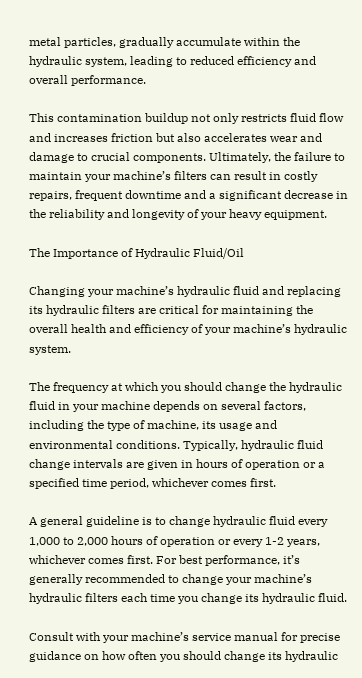metal particles, gradually accumulate within the hydraulic system, leading to reduced efficiency and overall performance.

This contamination buildup not only restricts fluid flow and increases friction but also accelerates wear and damage to crucial components. Ultimately, the failure to maintain your machine’s filters can result in costly repairs, frequent downtime and a significant decrease in the reliability and longevity of your heavy equipment.

The Importance of Hydraulic Fluid/Oil

Changing your machine’s hydraulic fluid and replacing its hydraulic filters are critical for maintaining the overall health and efficiency of your machine’s hydraulic system.

The frequency at which you should change the hydraulic fluid in your machine depends on several factors, including the type of machine, its usage and environmental conditions. Typically, hydraulic fluid change intervals are given in hours of operation or a specified time period, whichever comes first.

A general guideline is to change hydraulic fluid every 1,000 to 2,000 hours of operation or every 1-2 years, whichever comes first. For best performance, it’s generally recommended to change your machine’s hydraulic filters each time you change its hydraulic fluid.

Consult with your machine’s service manual for precise guidance on how often you should change its hydraulic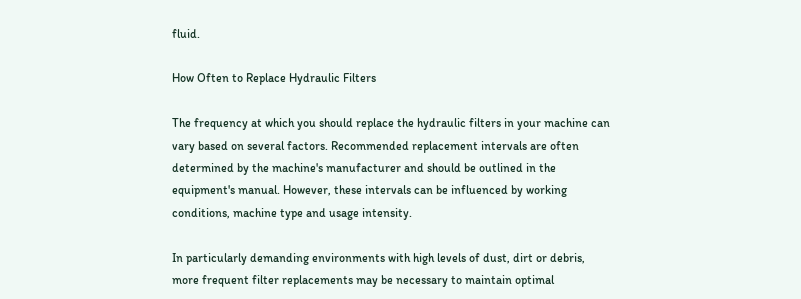fluid.

How Often to Replace Hydraulic Filters

The frequency at which you should replace the hydraulic filters in your machine can vary based on several factors. Recommended replacement intervals are often determined by the machine's manufacturer and should be outlined in the equipment's manual. However, these intervals can be influenced by working conditions, machine type and usage intensity.

In particularly demanding environments with high levels of dust, dirt or debris, more frequent filter replacements may be necessary to maintain optimal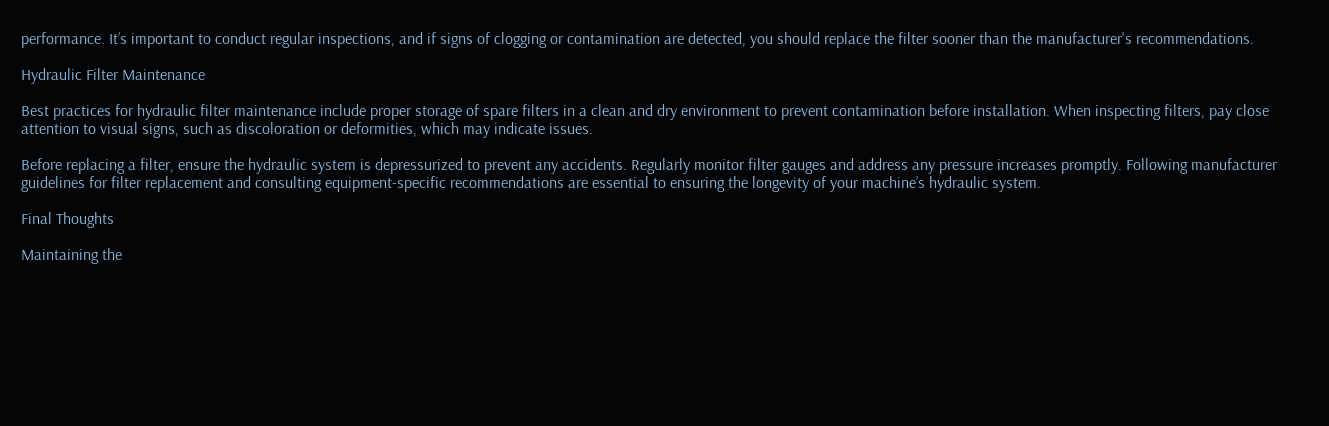performance. It’s important to conduct regular inspections, and if signs of clogging or contamination are detected, you should replace the filter sooner than the manufacturer's recommendations.

Hydraulic Filter Maintenance

Best practices for hydraulic filter maintenance include proper storage of spare filters in a clean and dry environment to prevent contamination before installation. When inspecting filters, pay close attention to visual signs, such as discoloration or deformities, which may indicate issues.

Before replacing a filter, ensure the hydraulic system is depressurized to prevent any accidents. Regularly monitor filter gauges and address any pressure increases promptly. Following manufacturer guidelines for filter replacement and consulting equipment-specific recommendations are essential to ensuring the longevity of your machine’s hydraulic system.

Final Thoughts

Maintaining the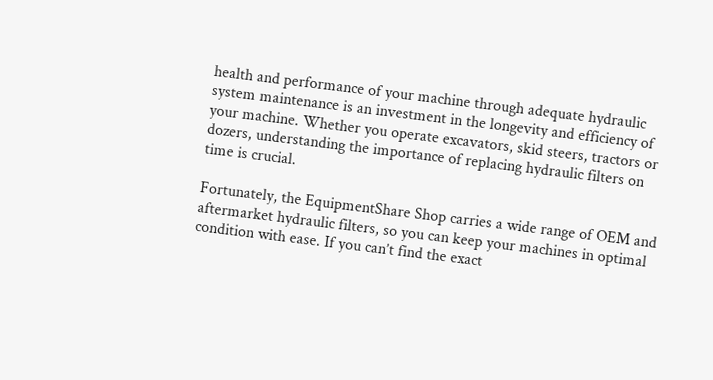health and performance of your machine through adequate hydraulic system maintenance is an investment in the longevity and efficiency of your machine. Whether you operate excavators, skid steers, tractors or dozers, understanding the importance of replacing hydraulic filters on time is crucial.

Fortunately, the EquipmentShare Shop carries a wide range of OEM and aftermarket hydraulic filters, so you can keep your machines in optimal condition with ease. If you can’t find the exact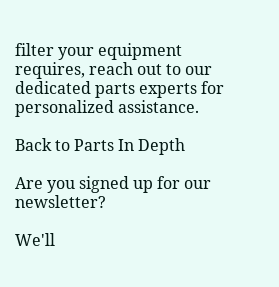filter your equipment requires, reach out to our dedicated parts experts for personalized assistance.

Back to Parts In Depth

Are you signed up for our newsletter?

We'll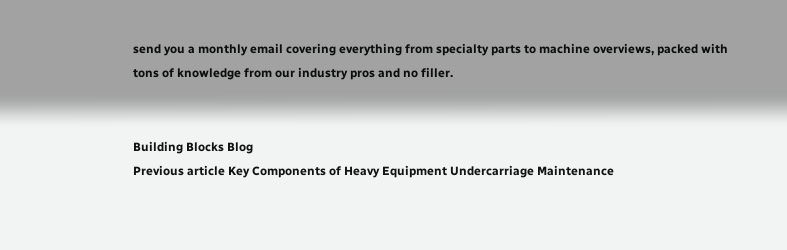send you a monthly email covering everything from specialty parts to machine overviews, packed with tons of knowledge from our industry pros and no filler.


Building Blocks Blog
Previous article Key Components of Heavy Equipment Undercarriage Maintenance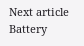Next article Battery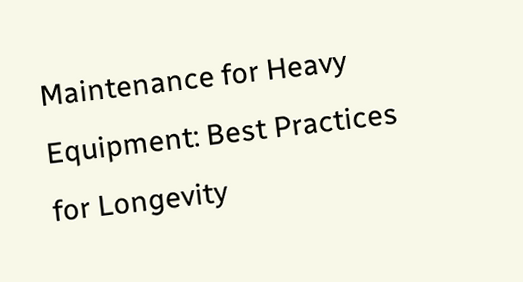Maintenance for Heavy Equipment: Best Practices for Longevity